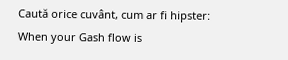Caută orice cuvânt, cum ar fi hipster:
When your Gash flow is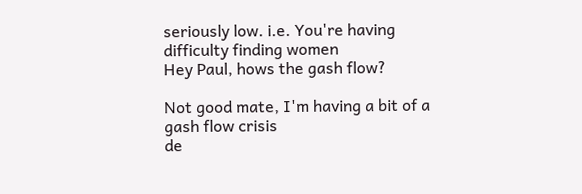seriously low. i.e. You're having difficulty finding women
Hey Paul, hows the gash flow?

Not good mate, I'm having a bit of a gash flow crisis
de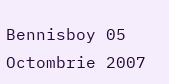Bennisboy 05 Octombrie 2007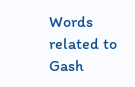Words related to Gash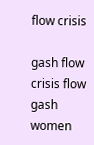flow crisis

gash flow crisis flow gash women